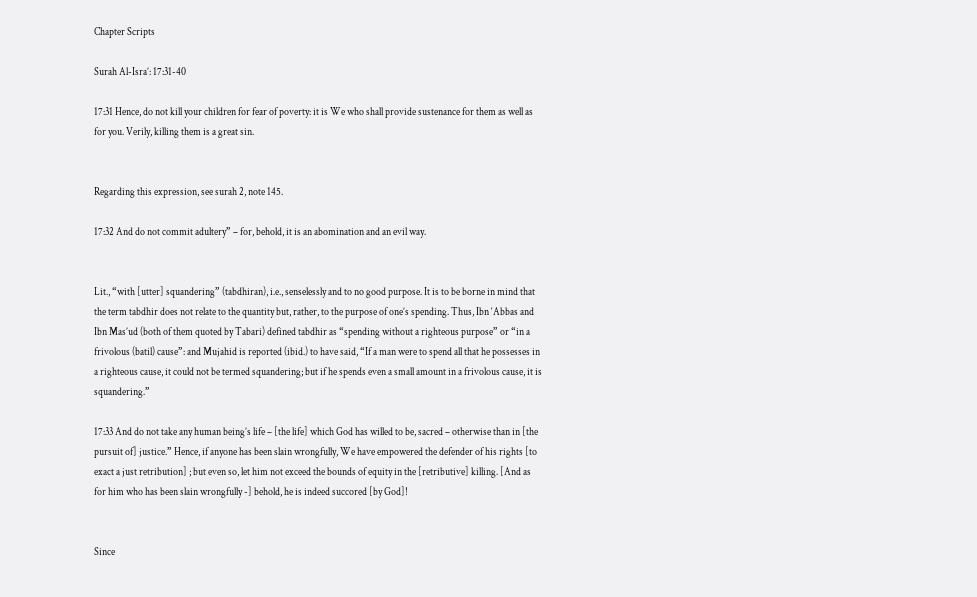Chapter Scripts

Surah Al-Isra’: 17:31-40

17:31 Hence, do not kill your children for fear of poverty: it is We who shall provide sustenance for them as well as for you. Verily, killing them is a great sin.


Regarding this expression, see surah 2, note 145.

17:32 And do not commit adultery” – for, behold, it is an abomination and an evil way.


Lit., “with [utter] squandering” (tabdhiran), i.e., senselessly and to no good purpose. It is to be borne in mind that the term tabdhir does not relate to the quantity but, rather, to the purpose of one’s spending. Thus, Ibn ‘Abbas and Ibn Mas’ud (both of them quoted by Tabari) defined tabdhir as “spending without a righteous purpose” or “in a frivolous (batil) cause”: and Mujahid is reported (ibid.) to have said, “If a man were to spend all that he possesses in a righteous cause, it could not be termed squandering; but if he spends even a small amount in a frivolous cause, it is squandering.”

17:33 And do not take any human being’s life – [the life] which God has willed to be, sacred – otherwise than in [the pursuit of] justice.” Hence, if anyone has been slain wrongfully, We have empowered the defender of his rights [to exact a just retribution] ; but even so, let him not exceed the bounds of equity in the [retributive] killing. [And as for him who has been slain wrongfully -] behold, he is indeed succored [by God]!


Since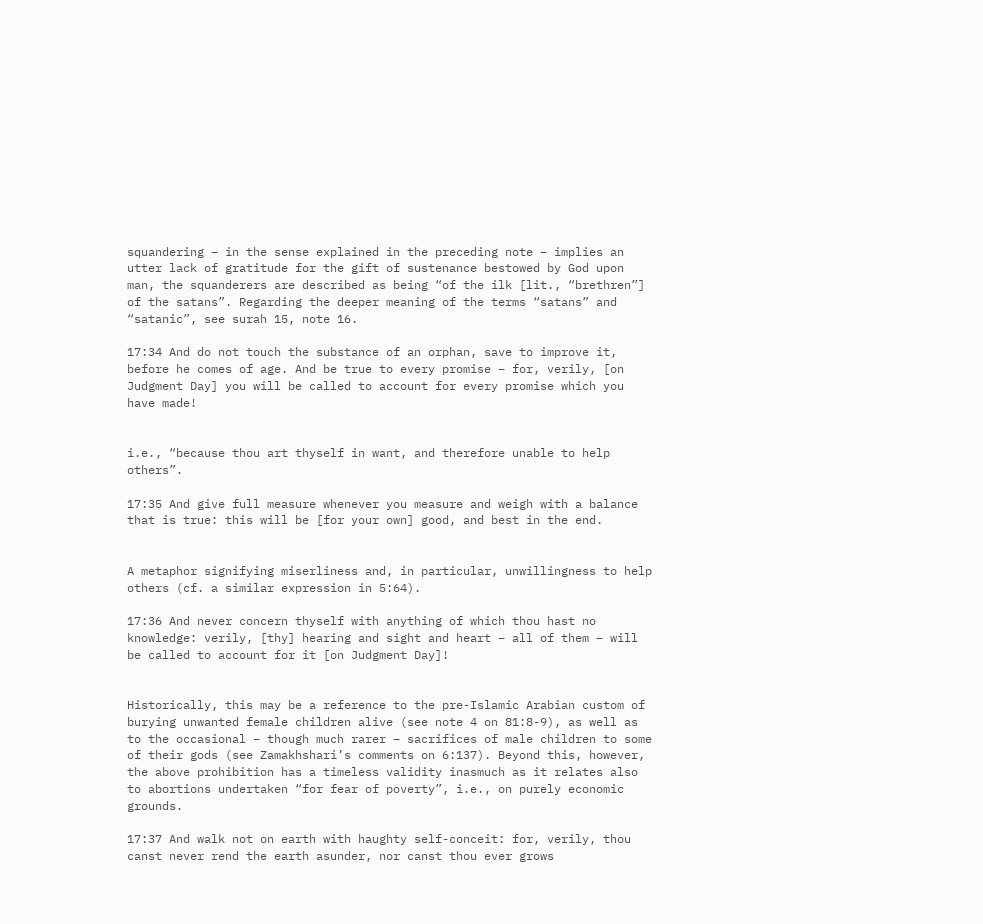squandering – in the sense explained in the preceding note – implies an utter lack of gratitude for the gift of sustenance bestowed by God upon man, the squanderers are described as being “of the ilk [lit., “brethren”] of the satans”. Regarding the deeper meaning of the terms “satans” and “satanic”, see surah 15, note 16.

17:34 And do not touch the substance of an orphan, save to improve it, before he comes of age. And be true to every promise – for, verily, [on Judgment Day] you will be called to account for every promise which you have made!


i.e., “because thou art thyself in want, and therefore unable to help others”.

17:35 And give full measure whenever you measure and weigh with a balance that is true: this will be [for your own] good, and best in the end.


A metaphor signifying miserliness and, in particular, unwillingness to help others (cf. a similar expression in 5:64).

17:36 And never concern thyself with anything of which thou hast no knowledge: verily, [thy] hearing and sight and heart – all of them – will be called to account for it [on Judgment Day]!


Historically, this may be a reference to the pre-Islamic Arabian custom of burying unwanted female children alive (see note 4 on 81:8-9), as well as to the occasional – though much rarer – sacrifices of male children to some of their gods (see Zamakhshari’s comments on 6:137). Beyond this, however, the above prohibition has a timeless validity inasmuch as it relates also to abortions undertaken “for fear of poverty”, i.e., on purely economic grounds.

17:37 And walk not on earth with haughty self-conceit: for, verily, thou canst never rend the earth asunder, nor canst thou ever grows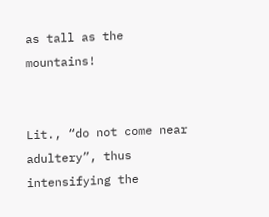as tall as the mountains!


Lit., “do not come near adultery”, thus intensifying the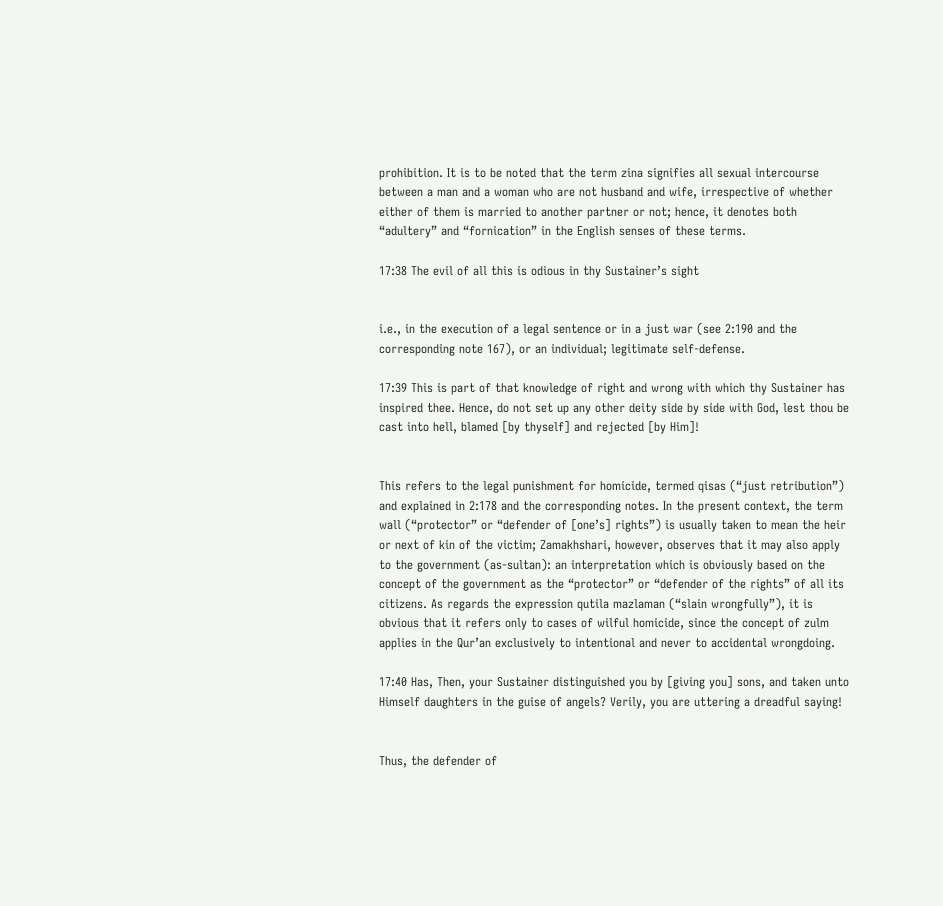prohibition. It is to be noted that the term zina signifies all sexual intercourse between a man and a woman who are not husband and wife, irrespective of whether either of them is married to another partner or not; hence, it denotes both “adultery” and “fornication” in the English senses of these terms.

17:38 The evil of all this is odious in thy Sustainer’s sight


i.e., in the execution of a legal sentence or in a just war (see 2:190 and the corresponding note 167), or an individual; legitimate self-defense.

17:39 This is part of that knowledge of right and wrong with which thy Sustainer has inspired thee. Hence, do not set up any other deity side by side with God, lest thou be cast into hell, blamed [by thyself] and rejected [by Him]!


This refers to the legal punishment for homicide, termed qisas (“just retribution”) and explained in 2:178 and the corresponding notes. In the present context, the term wall (“protector” or “defender of [one’s] rights”) is usually taken to mean the heir or next of kin of the victim; Zamakhshari, however, observes that it may also apply to the government (as-sultan): an interpretation which is obviously based on the concept of the government as the “protector” or “defender of the rights” of all its citizens. As regards the expression qutila mazlaman (“slain wrongfully”), it is obvious that it refers only to cases of wilful homicide, since the concept of zulm applies in the Qur’an exclusively to intentional and never to accidental wrongdoing.

17:40 Has, Then, your Sustainer distinguished you by [giving you] sons, and taken unto Himself daughters in the guise of angels? Verily, you are uttering a dreadful saying!


Thus, the defender of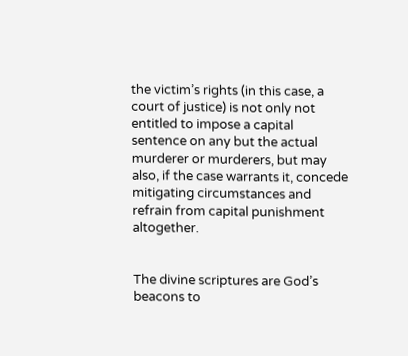the victim’s rights (in this case, a court of justice) is not only not entitled to impose a capital sentence on any but the actual murderer or murderers, but may also, if the case warrants it, concede mitigating circumstances and refrain from capital punishment altogether.


The divine scriptures are God’s beacons to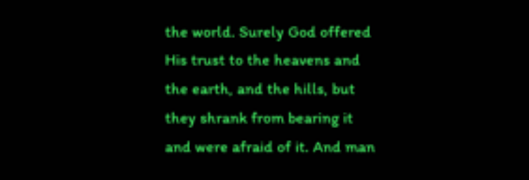the world. Surely God offered His trust to the heavens and the earth, and the hills, but they shrank from bearing it and were afraid of it. And man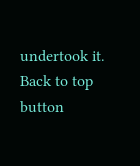undertook it.
Back to top button